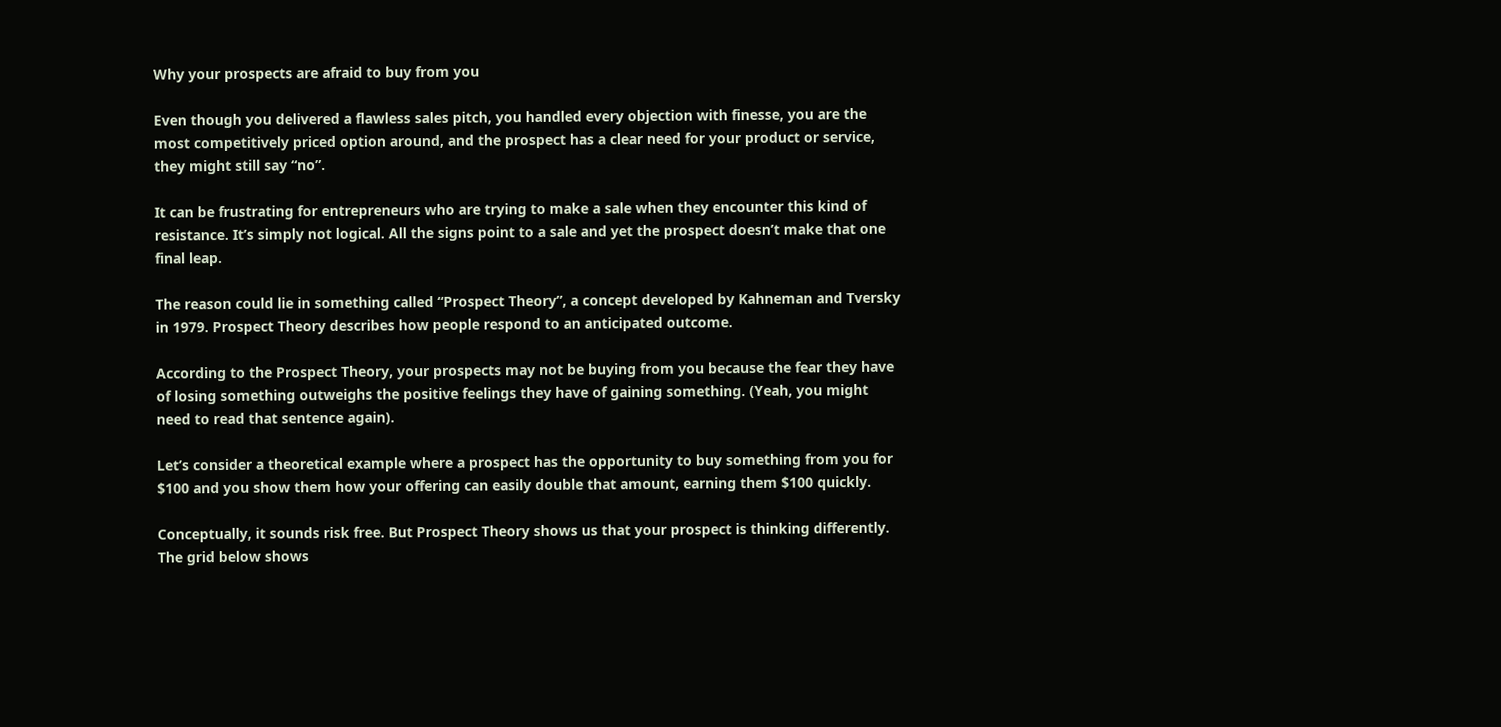Why your prospects are afraid to buy from you

Even though you delivered a flawless sales pitch, you handled every objection with finesse, you are the most competitively priced option around, and the prospect has a clear need for your product or service, they might still say “no”.

It can be frustrating for entrepreneurs who are trying to make a sale when they encounter this kind of resistance. It’s simply not logical. All the signs point to a sale and yet the prospect doesn’t make that one final leap.

The reason could lie in something called “Prospect Theory”, a concept developed by Kahneman and Tversky in 1979. Prospect Theory describes how people respond to an anticipated outcome.

According to the Prospect Theory, your prospects may not be buying from you because the fear they have of losing something outweighs the positive feelings they have of gaining something. (Yeah, you might need to read that sentence again).

Let’s consider a theoretical example where a prospect has the opportunity to buy something from you for $100 and you show them how your offering can easily double that amount, earning them $100 quickly.

Conceptually, it sounds risk free. But Prospect Theory shows us that your prospect is thinking differently. The grid below shows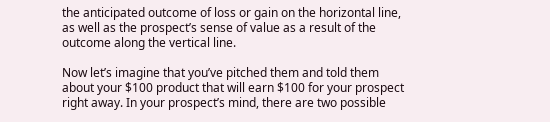the anticipated outcome of loss or gain on the horizontal line, as well as the prospect’s sense of value as a result of the outcome along the vertical line.

Now let’s imagine that you’ve pitched them and told them about your $100 product that will earn $100 for your prospect right away. In your prospect’s mind, there are two possible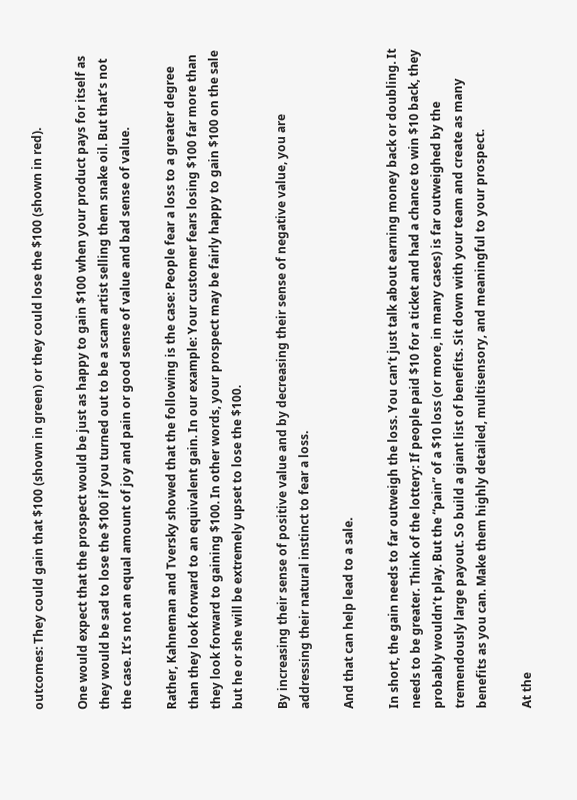outcomes: They could gain that $100 (shown in green) or they could lose the $100 (shown in red).

One would expect that the prospect would be just as happy to gain $100 when your product pays for itself as they would be sad to lose the $100 if you turned out to be a scam artist selling them snake oil. But that’s not the case. It’s not an equal amount of joy and pain or good sense of value and bad sense of value.

Rather, Kahneman and Tversky showed that the following is the case: People fear a loss to a greater degree than they look forward to an equivalent gain. In our example: Your customer fears losing $100 far more than they look forward to gaining $100. In other words, your prospect may be fairly happy to gain $100 on the sale but he or she will be extremely upset to lose the $100.

By increasing their sense of positive value and by decreasing their sense of negative value, you are addressing their natural instinct to fear a loss.

And that can help lead to a sale.

In short, the gain needs to far outweigh the loss. You can’t just talk about earning money back or doubling. It needs to be greater. Think of the lottery: If people paid $10 for a ticket and had a chance to win $10 back, they probably wouldn’t play. But the “pain” of a $10 loss (or more, in many cases) is far outweighed by the tremendously large payout. So build a giant list of benefits. Sit down with your team and create as many benefits as you can. Make them highly detailed, multisensory, and meaningful to your prospect.

At the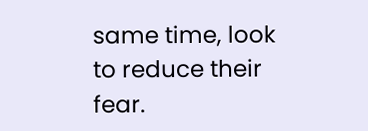same time, look to reduce their fear.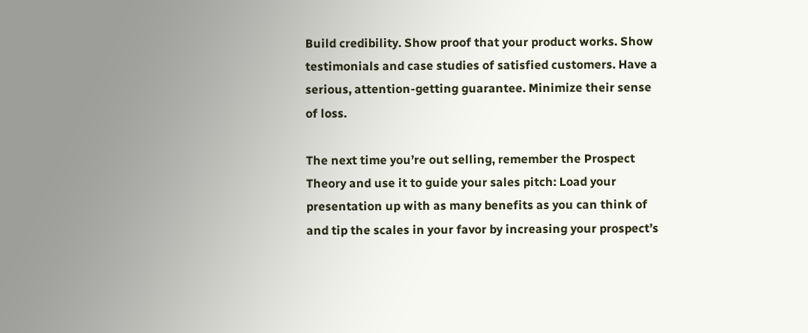Build credibility. Show proof that your product works. Show testimonials and case studies of satisfied customers. Have a serious, attention-getting guarantee. Minimize their sense of loss.

The next time you’re out selling, remember the Prospect Theory and use it to guide your sales pitch: Load your presentation up with as many benefits as you can think of and tip the scales in your favor by increasing your prospect’s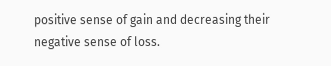positive sense of gain and decreasing their negative sense of loss.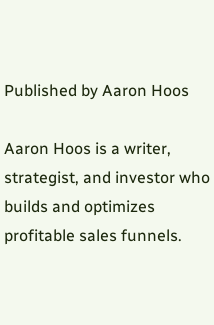Published by Aaron Hoos

Aaron Hoos is a writer, strategist, and investor who builds and optimizes profitable sales funnels.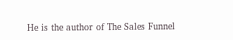He is the author of The Sales Funnel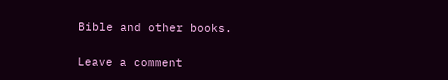Bible and other books.

Leave a comment